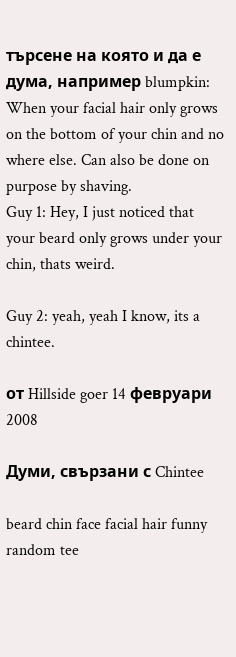търсене на която и да е дума, например blumpkin:
When your facial hair only grows on the bottom of your chin and no where else. Can also be done on purpose by shaving.
Guy 1: Hey, I just noticed that your beard only grows under your chin, thats weird.

Guy 2: yeah, yeah I know, its a chintee.

от Hillside goer 14 февруари 2008

Думи, свързани с Chintee

beard chin face facial hair funny random tee